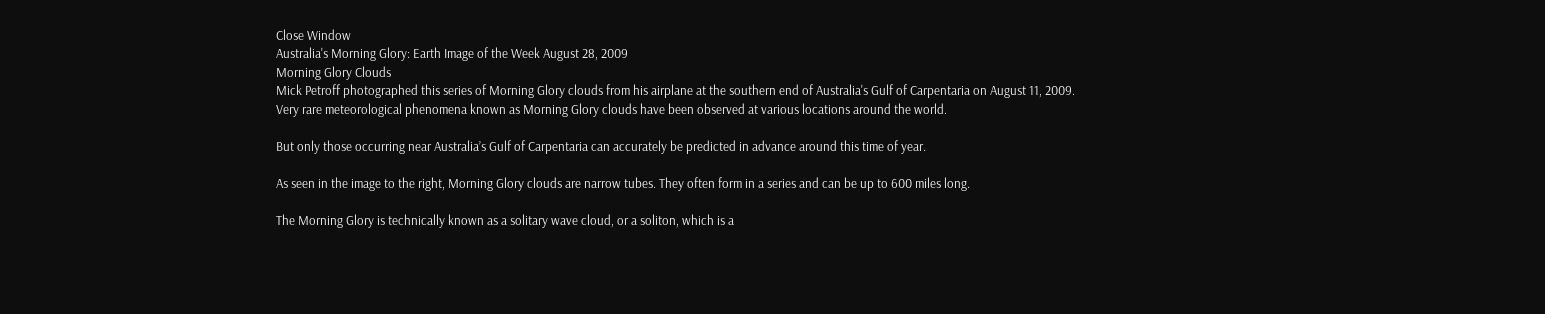Close Window
Australia's Morning Glory: Earth Image of the Week August 28, 2009
Morning Glory Clouds
Mick Petroff photographed this series of Morning Glory clouds from his airplane at the southern end of Australia's Gulf of Carpentaria on August 11, 2009.
Very rare meteorological phenomena known as Morning Glory clouds have been observed at various locations around the world.

But only those occurring near Australia’s Gulf of Carpentaria can accurately be predicted in advance around this time of year.

As seen in the image to the right, Morning Glory clouds are narrow tubes. They often form in a series and can be up to 600 miles long.

The Morning Glory is technically known as a solitary wave cloud, or a soliton, which is a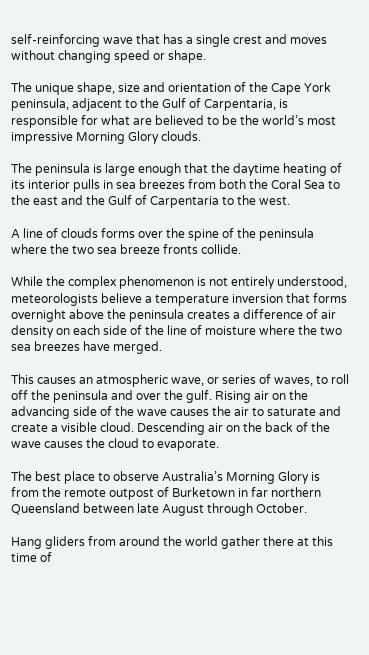self-reinforcing wave that has a single crest and moves without changing speed or shape.

The unique shape, size and orientation of the Cape York peninsula, adjacent to the Gulf of Carpentaria, is responsible for what are believed to be the world’s most impressive Morning Glory clouds.

The peninsula is large enough that the daytime heating of its interior pulls in sea breezes from both the Coral Sea to the east and the Gulf of Carpentaria to the west.

A line of clouds forms over the spine of the peninsula where the two sea breeze fronts collide.

While the complex phenomenon is not entirely understood, meteorologists believe a temperature inversion that forms overnight above the peninsula creates a difference of air density on each side of the line of moisture where the two sea breezes have merged.

This causes an atmospheric wave, or series of waves, to roll off the peninsula and over the gulf. Rising air on the advancing side of the wave causes the air to saturate and create a visible cloud. Descending air on the back of the wave causes the cloud to evaporate.

The best place to observe Australia’s Morning Glory is from the remote outpost of Burketown in far northern Queensland between late August through October.

Hang gliders from around the world gather there at this time of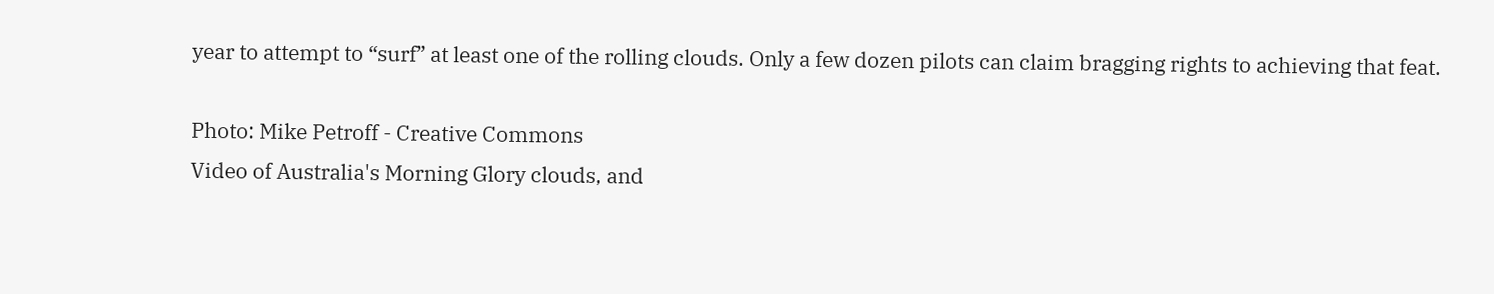year to attempt to “surf” at least one of the rolling clouds. Only a few dozen pilots can claim bragging rights to achieving that feat.

Photo: Mike Petroff - Creative Commons
Video of Australia's Morning Glory clouds, and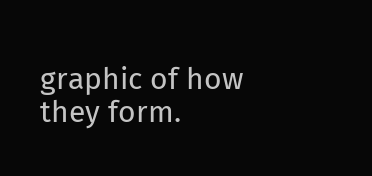graphic of how they form.